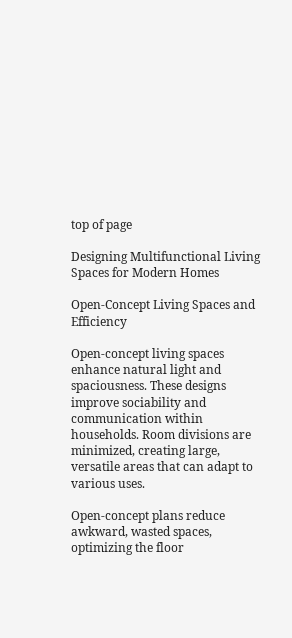top of page

Designing Multifunctional Living Spaces for Modern Homes

Open-Concept Living Spaces and Efficiency

Open-concept living spaces enhance natural light and spaciousness. These designs improve sociability and communication within households. Room divisions are minimized, creating large, versatile areas that can adapt to various uses.

Open-concept plans reduce awkward, wasted spaces, optimizing the floor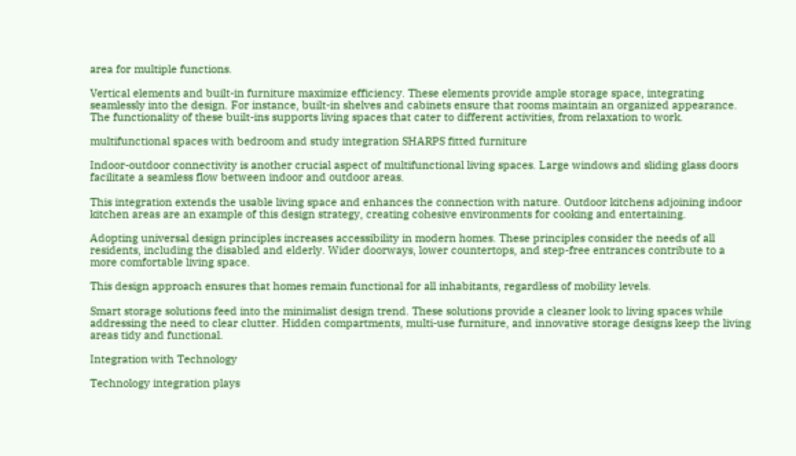area for multiple functions.

Vertical elements and built-in furniture maximize efficiency. These elements provide ample storage space, integrating seamlessly into the design. For instance, built-in shelves and cabinets ensure that rooms maintain an organized appearance. The functionality of these built-ins supports living spaces that cater to different activities, from relaxation to work.

multifunctional spaces with bedroom and study integration SHARPS fitted furniture

Indoor-outdoor connectivity is another crucial aspect of multifunctional living spaces. Large windows and sliding glass doors facilitate a seamless flow between indoor and outdoor areas.

This integration extends the usable living space and enhances the connection with nature. Outdoor kitchens adjoining indoor kitchen areas are an example of this design strategy, creating cohesive environments for cooking and entertaining.

Adopting universal design principles increases accessibility in modern homes. These principles consider the needs of all residents, including the disabled and elderly. Wider doorways, lower countertops, and step-free entrances contribute to a more comfortable living space.

This design approach ensures that homes remain functional for all inhabitants, regardless of mobility levels.

Smart storage solutions feed into the minimalist design trend. These solutions provide a cleaner look to living spaces while addressing the need to clear clutter. Hidden compartments, multi-use furniture, and innovative storage designs keep the living areas tidy and functional.

Integration with Technology

Technology integration plays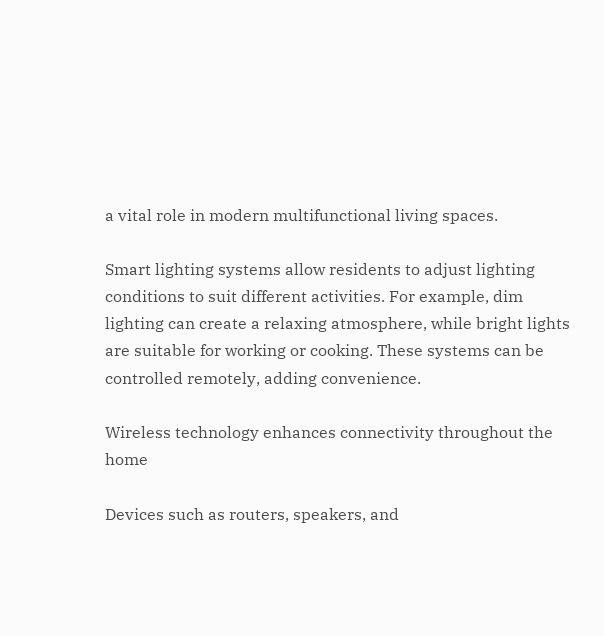a vital role in modern multifunctional living spaces.

Smart lighting systems allow residents to adjust lighting conditions to suit different activities. For example, dim lighting can create a relaxing atmosphere, while bright lights are suitable for working or cooking. These systems can be controlled remotely, adding convenience.

Wireless technology enhances connectivity throughout the home

Devices such as routers, speakers, and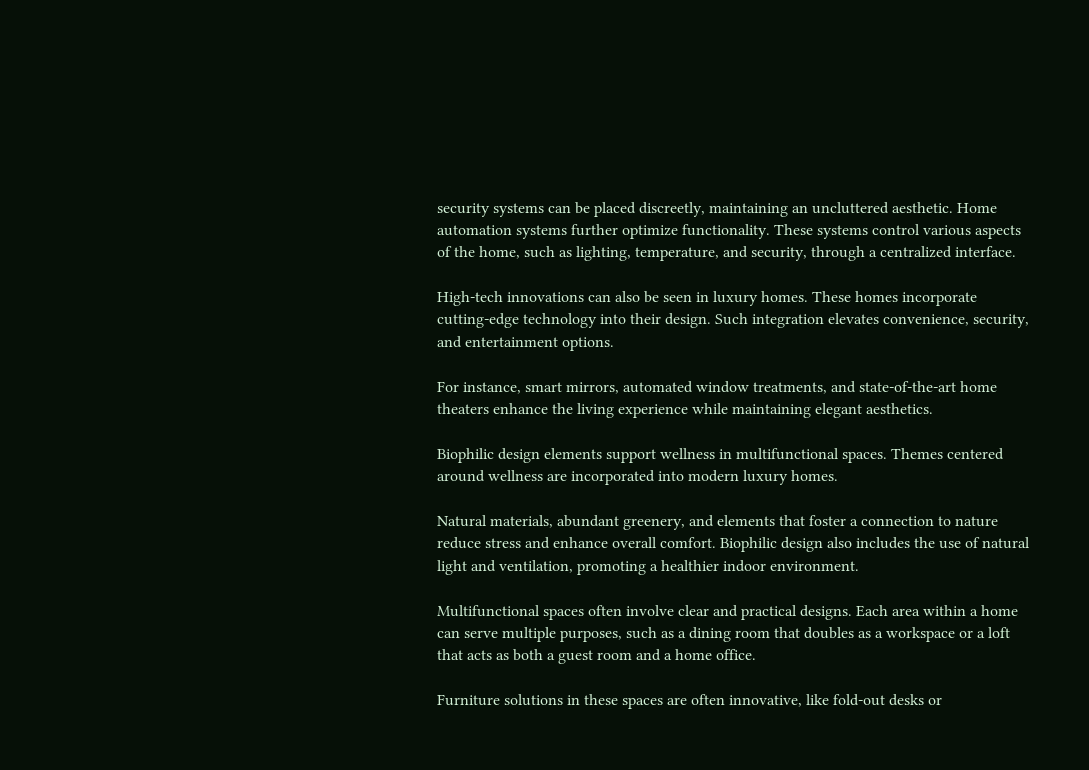security systems can be placed discreetly, maintaining an uncluttered aesthetic. Home automation systems further optimize functionality. These systems control various aspects of the home, such as lighting, temperature, and security, through a centralized interface.

High-tech innovations can also be seen in luxury homes. These homes incorporate cutting-edge technology into their design. Such integration elevates convenience, security, and entertainment options.

For instance, smart mirrors, automated window treatments, and state-of-the-art home theaters enhance the living experience while maintaining elegant aesthetics.

Biophilic design elements support wellness in multifunctional spaces. Themes centered around wellness are incorporated into modern luxury homes.

Natural materials, abundant greenery, and elements that foster a connection to nature reduce stress and enhance overall comfort. Biophilic design also includes the use of natural light and ventilation, promoting a healthier indoor environment.

Multifunctional spaces often involve clear and practical designs. Each area within a home can serve multiple purposes, such as a dining room that doubles as a workspace or a loft that acts as both a guest room and a home office.

Furniture solutions in these spaces are often innovative, like fold-out desks or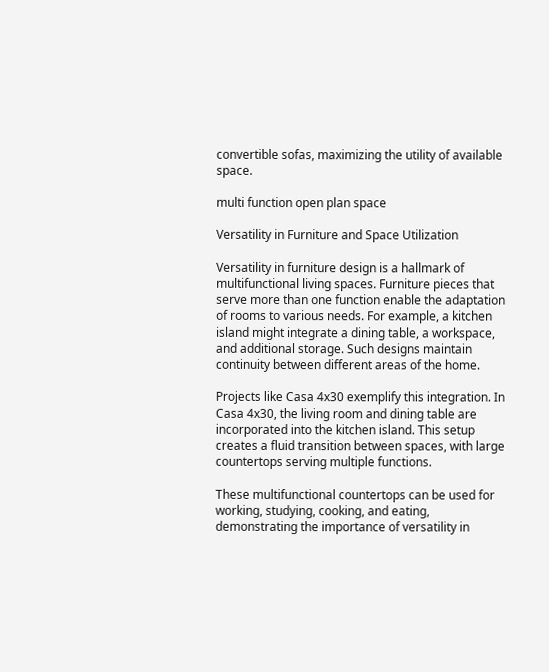convertible sofas, maximizing the utility of available space.

multi function open plan space

Versatility in Furniture and Space Utilization

Versatility in furniture design is a hallmark of multifunctional living spaces. Furniture pieces that serve more than one function enable the adaptation of rooms to various needs. For example, a kitchen island might integrate a dining table, a workspace, and additional storage. Such designs maintain continuity between different areas of the home.

Projects like Casa 4x30 exemplify this integration. In Casa 4x30, the living room and dining table are incorporated into the kitchen island. This setup creates a fluid transition between spaces, with large countertops serving multiple functions.

These multifunctional countertops can be used for working, studying, cooking, and eating, demonstrating the importance of versatility in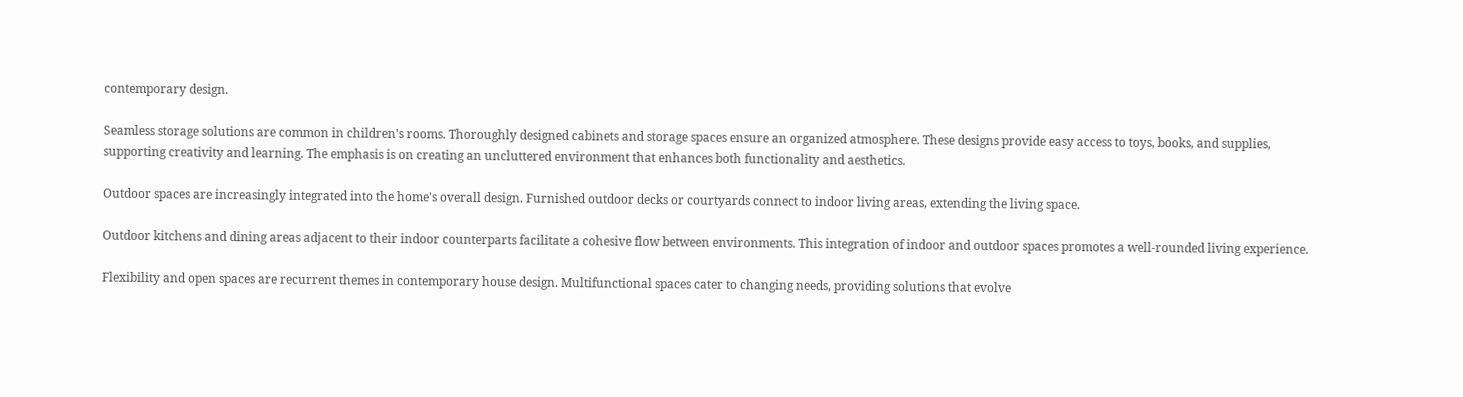contemporary design.

Seamless storage solutions are common in children's rooms. Thoroughly designed cabinets and storage spaces ensure an organized atmosphere. These designs provide easy access to toys, books, and supplies, supporting creativity and learning. The emphasis is on creating an uncluttered environment that enhances both functionality and aesthetics.

Outdoor spaces are increasingly integrated into the home's overall design. Furnished outdoor decks or courtyards connect to indoor living areas, extending the living space.

Outdoor kitchens and dining areas adjacent to their indoor counterparts facilitate a cohesive flow between environments. This integration of indoor and outdoor spaces promotes a well-rounded living experience.

Flexibility and open spaces are recurrent themes in contemporary house design. Multifunctional spaces cater to changing needs, providing solutions that evolve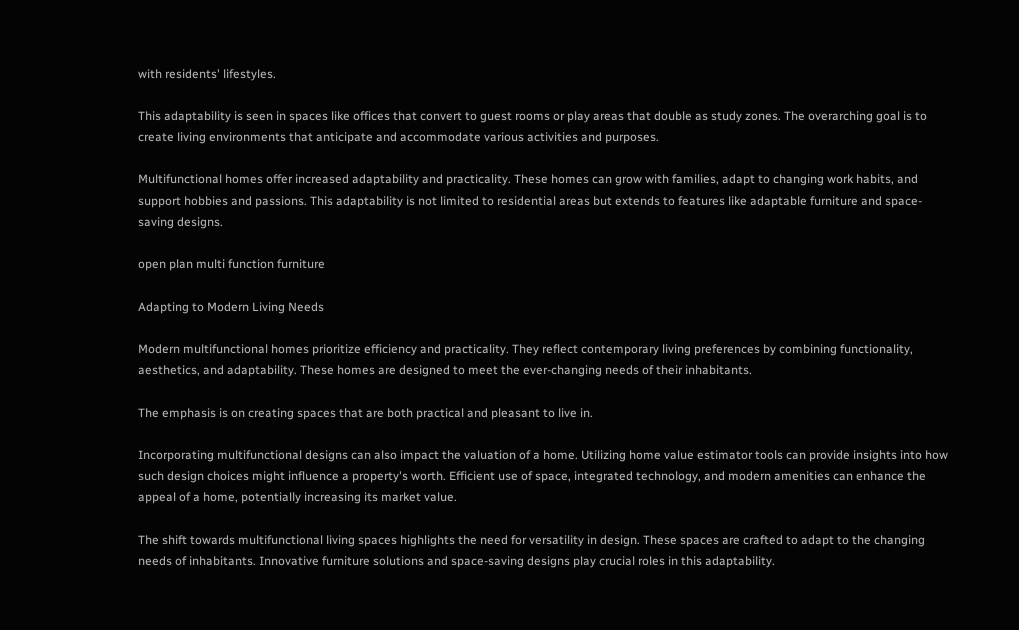with residents' lifestyles.

This adaptability is seen in spaces like offices that convert to guest rooms or play areas that double as study zones. The overarching goal is to create living environments that anticipate and accommodate various activities and purposes.

Multifunctional homes offer increased adaptability and practicality. These homes can grow with families, adapt to changing work habits, and support hobbies and passions. This adaptability is not limited to residential areas but extends to features like adaptable furniture and space-saving designs.

open plan multi function furniture

Adapting to Modern Living Needs

Modern multifunctional homes prioritize efficiency and practicality. They reflect contemporary living preferences by combining functionality, aesthetics, and adaptability. These homes are designed to meet the ever-changing needs of their inhabitants.

The emphasis is on creating spaces that are both practical and pleasant to live in.

Incorporating multifunctional designs can also impact the valuation of a home. Utilizing home value estimator tools can provide insights into how such design choices might influence a property's worth. Efficient use of space, integrated technology, and modern amenities can enhance the appeal of a home, potentially increasing its market value.

The shift towards multifunctional living spaces highlights the need for versatility in design. These spaces are crafted to adapt to the changing needs of inhabitants. Innovative furniture solutions and space-saving designs play crucial roles in this adaptability.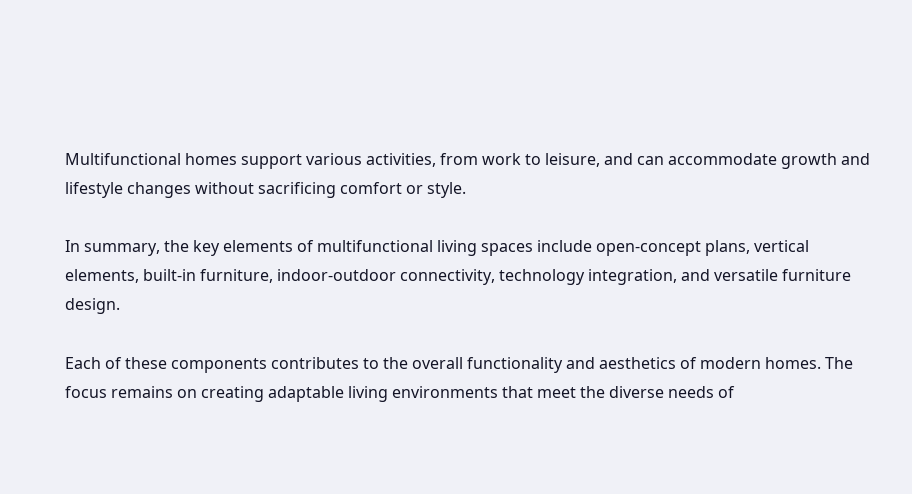Multifunctional homes support various activities, from work to leisure, and can accommodate growth and lifestyle changes without sacrificing comfort or style.

In summary, the key elements of multifunctional living spaces include open-concept plans, vertical elements, built-in furniture, indoor-outdoor connectivity, technology integration, and versatile furniture design.

Each of these components contributes to the overall functionality and aesthetics of modern homes. The focus remains on creating adaptable living environments that meet the diverse needs of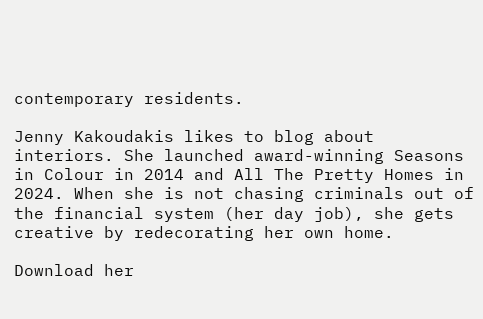contemporary residents.

Jenny Kakoudakis likes to blog about interiors. She launched award-winning Seasons in Colour in 2014 and All The Pretty Homes in 2024. When she is not chasing criminals out of the financial system (her day job), she gets creative by redecorating her own home.

Download her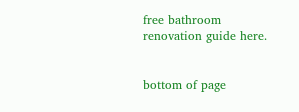free bathroom renovation guide here.


bottom of page